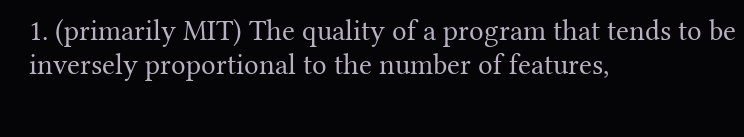1. (primarily MIT) The quality of a program that tends to be inversely proportional to the number of features,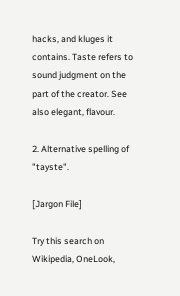hacks, and kluges it contains. Taste refers to sound judgment on the part of the creator. See also elegant, flavour.

2. Alternative spelling of "tayste".

[Jargon File]

Try this search on Wikipedia, OneLook,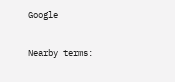Google

Nearby terms: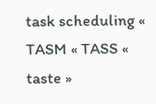task scheduling « TASM « TASS « taste »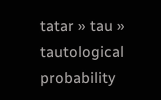tatar » tau » tautological probability